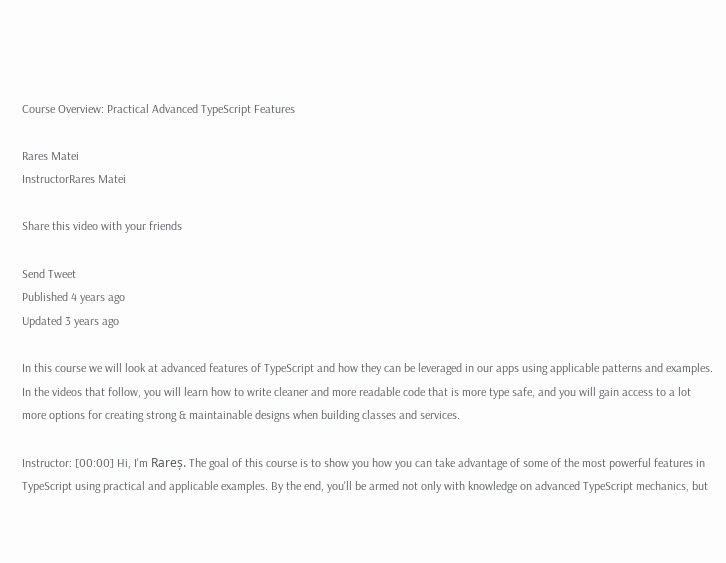Course Overview: Practical Advanced TypeScript Features

Rares Matei
InstructorRares Matei

Share this video with your friends

Send Tweet
Published 4 years ago
Updated 3 years ago

In this course we will look at advanced features of TypeScript and how they can be leveraged in our apps using applicable patterns and examples. In the videos that follow, you will learn how to write cleaner and more readable code that is more type safe, and you will gain access to a lot more options for creating strong & maintainable designs when building classes and services.

Instructor: [00:00] Hi, I'm Rareș. The goal of this course is to show you how you can take advantage of some of the most powerful features in TypeScript using practical and applicable examples. By the end, you'll be armed not only with knowledge on advanced TypeScript mechanics, but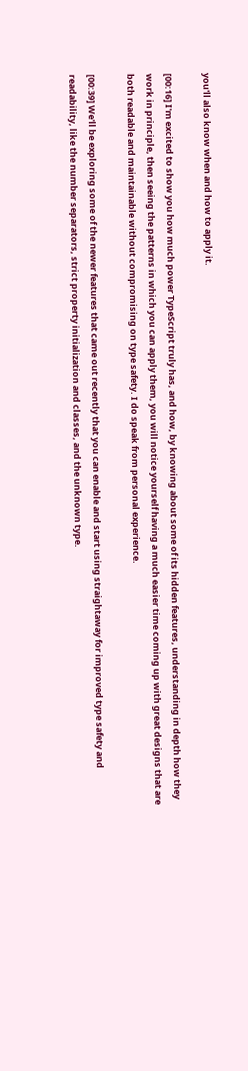you'll also know when and how to apply it.

[00:16] I'm excited to show you how much power TypeScript truly has, and how, by knowing about some of its hidden features, understanding in depth how they work in principle, then seeing the patterns in which you can apply them, you will notice yourself having a much easier time coming up with great designs that are both readable and maintainable without compromising on type safety. I do speak from personal experience.

[00:39] We'll be exploring some of the newer features that came out recently that you can enable and start using straightaway for improved type safety and readability, like the number separators, strict property initialization and classes, and the unknown type.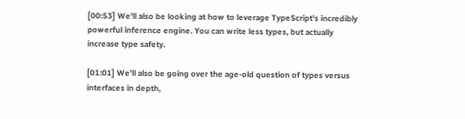[00:53] We'll also be looking at how to leverage TypeScript's incredibly powerful inference engine. You can write less types, but actually increase type safety.

[01:01] We'll also be going over the age-old question of types versus interfaces in depth,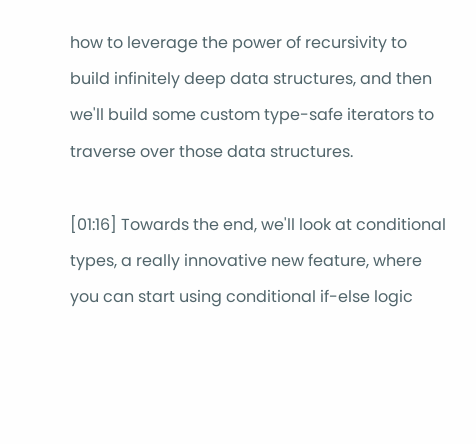how to leverage the power of recursivity to build infinitely deep data structures, and then we'll build some custom type-safe iterators to traverse over those data structures.

[01:16] Towards the end, we'll look at conditional types, a really innovative new feature, where you can start using conditional if-else logic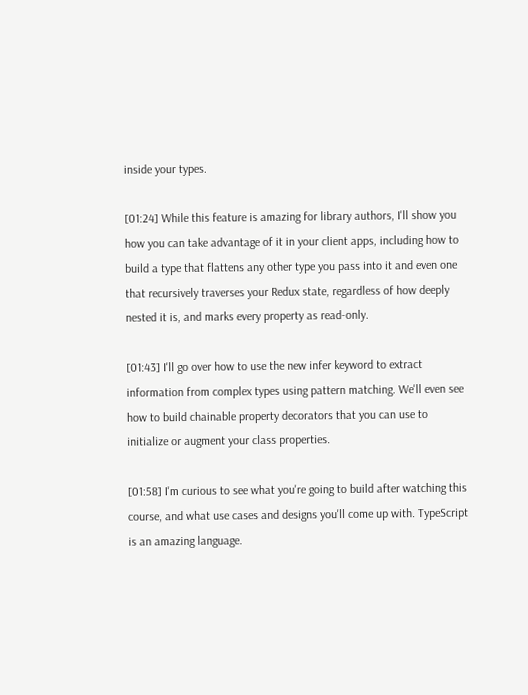inside your types.

[01:24] While this feature is amazing for library authors, I'll show you how you can take advantage of it in your client apps, including how to build a type that flattens any other type you pass into it and even one that recursively traverses your Redux state, regardless of how deeply nested it is, and marks every property as read-only.

[01:43] I'll go over how to use the new infer keyword to extract information from complex types using pattern matching. We'll even see how to build chainable property decorators that you can use to initialize or augment your class properties.

[01:58] I'm curious to see what you're going to build after watching this course, and what use cases and designs you'll come up with. TypeScript is an amazing language.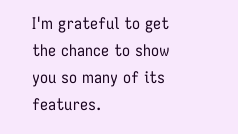I'm grateful to get the chance to show you so many of its features.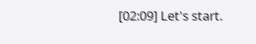[02:09] Let's start.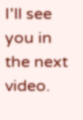I'll see you in the next video.